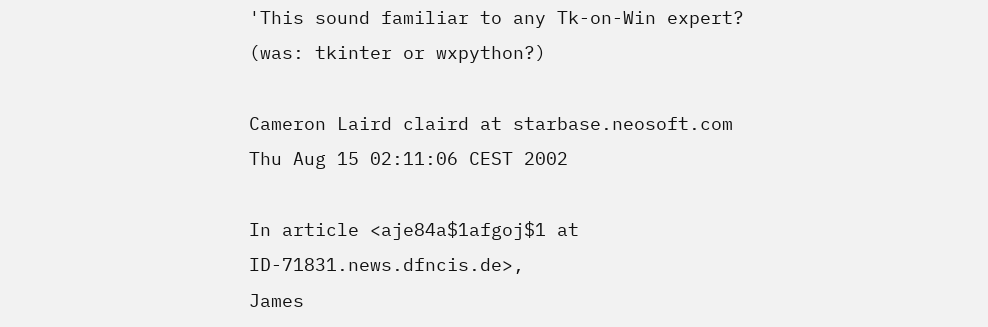'This sound familiar to any Tk-on-Win expert? (was: tkinter or wxpython?)

Cameron Laird claird at starbase.neosoft.com
Thu Aug 15 02:11:06 CEST 2002

In article <aje84a$1afgoj$1 at ID-71831.news.dfncis.de>,
James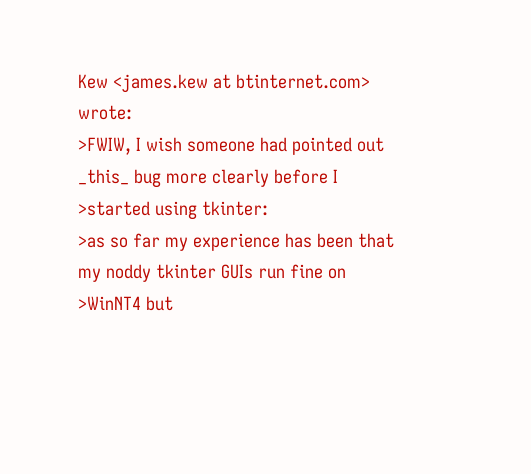Kew <james.kew at btinternet.com> wrote:
>FWIW, I wish someone had pointed out _this_ bug more clearly before I
>started using tkinter:
>as so far my experience has been that my noddy tkinter GUIs run fine on
>WinNT4 but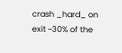crash _hard_ on exit ~30% of the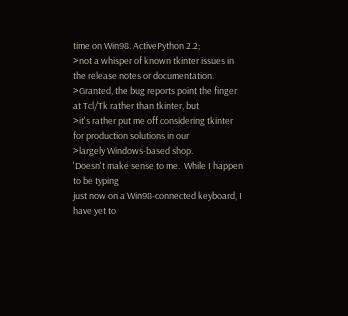time on Win98. ActivePython 2.2;
>not a whisper of known tkinter issues in the release notes or documentation.
>Granted, the bug reports point the finger at Tcl/Tk rather than tkinter, but
>it's rather put me off considering tkinter for production solutions in our
>largely Windows-based shop.
'Doesn't make sense to me.  While I happen to be typing
just now on a Win98-connected keyboard, I have yet to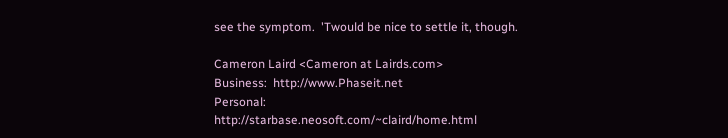see the symptom.  'Twould be nice to settle it, though.

Cameron Laird <Cameron at Lairds.com>
Business:  http://www.Phaseit.net
Personal:  http://starbase.neosoft.com/~claird/home.html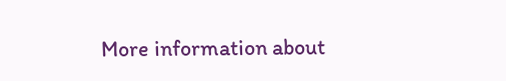More information about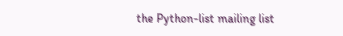the Python-list mailing list